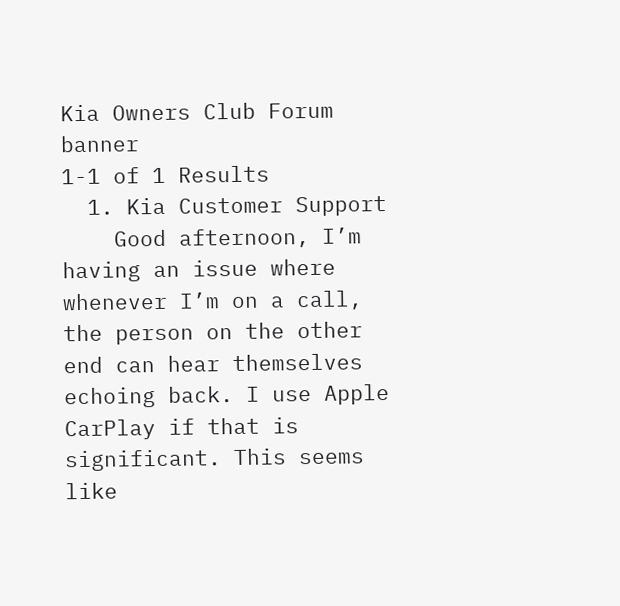Kia Owners Club Forum banner
1-1 of 1 Results
  1. Kia Customer Support
    Good afternoon, I’m having an issue where whenever I’m on a call, the person on the other end can hear themselves echoing back. I use Apple CarPlay if that is significant. This seems like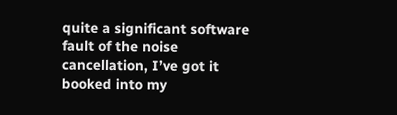quite a significant software fault of the noise cancellation, I’ve got it booked into my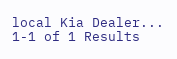local Kia Dealer...
1-1 of 1 Results